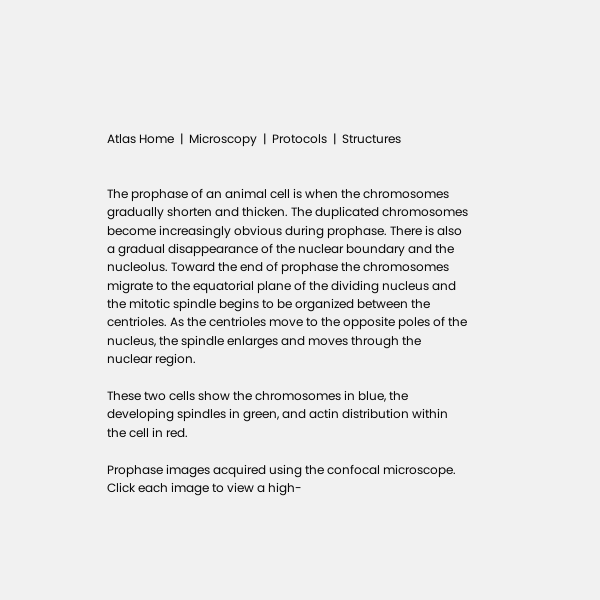Atlas Home  |  Microscopy  |  Protocols  |  Structures


The prophase of an animal cell is when the chromosomes gradually shorten and thicken. The duplicated chromosomes become increasingly obvious during prophase. There is also a gradual disappearance of the nuclear boundary and the nucleolus. Toward the end of prophase the chromosomes migrate to the equatorial plane of the dividing nucleus and the mitotic spindle begins to be organized between the centrioles. As the centrioles move to the opposite poles of the nucleus, the spindle enlarges and moves through the nuclear region.

These two cells show the chromosomes in blue, the developing spindles in green, and actin distribution within the cell in red.

Prophase images acquired using the confocal microscope. Click each image to view a high-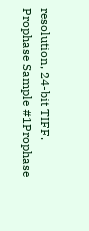resolution, 24-bit TIFF.
Prophase Sample #1Prophase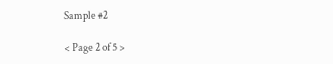Sample #2

< Page 2 of 5 >